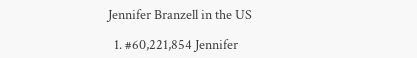Jennifer Branzell in the US

  1. #60,221,854 Jennifer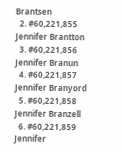Brantsen
  2. #60,221,855 Jennifer Brantton
  3. #60,221,856 Jennifer Branun
  4. #60,221,857 Jennifer Branyord
  5. #60,221,858 Jennifer Branzell
  6. #60,221,859 Jennifer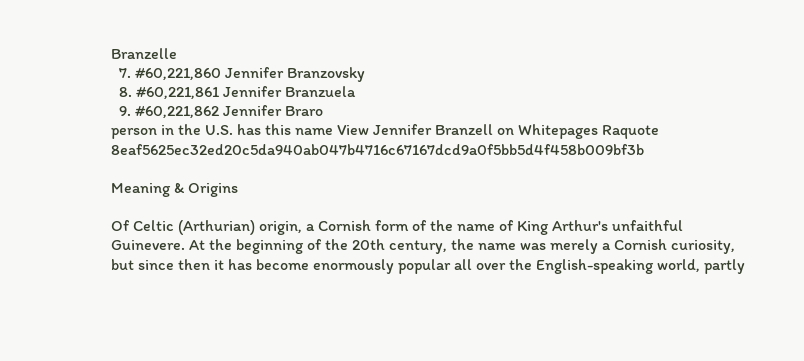Branzelle
  7. #60,221,860 Jennifer Branzovsky
  8. #60,221,861 Jennifer Branzuela
  9. #60,221,862 Jennifer Braro
person in the U.S. has this name View Jennifer Branzell on Whitepages Raquote 8eaf5625ec32ed20c5da940ab047b4716c67167dcd9a0f5bb5d4f458b009bf3b

Meaning & Origins

Of Celtic (Arthurian) origin, a Cornish form of the name of King Arthur's unfaithful Guinevere. At the beginning of the 20th century, the name was merely a Cornish curiosity, but since then it has become enormously popular all over the English-speaking world, partly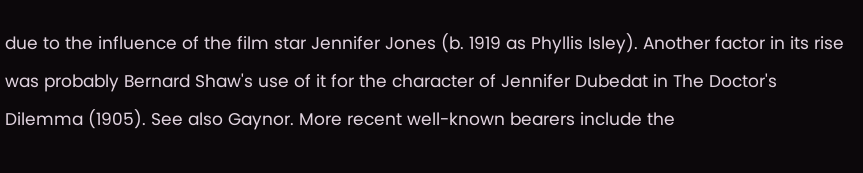due to the influence of the film star Jennifer Jones (b. 1919 as Phyllis Isley). Another factor in its rise was probably Bernard Shaw's use of it for the character of Jennifer Dubedat in The Doctor's Dilemma (1905). See also Gaynor. More recent well-known bearers include the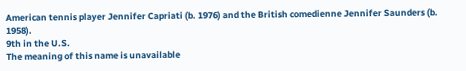American tennis player Jennifer Capriati (b. 1976) and the British comedienne Jennifer Saunders (b. 1958).
9th in the U.S.
The meaning of this name is unavailable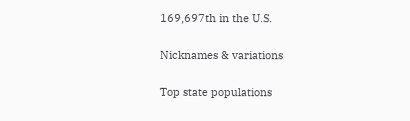169,697th in the U.S.

Nicknames & variations

Top state populations